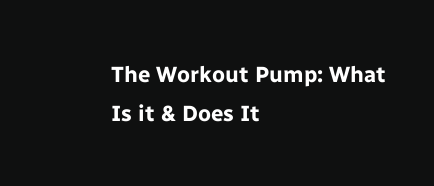The Workout Pump: What Is it & Does It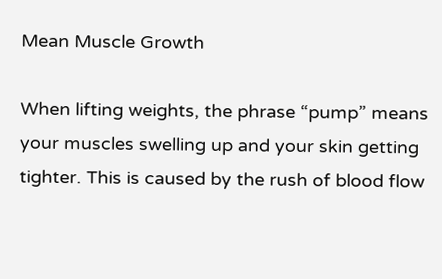Mean Muscle Growth

When lifting weights, the phrase “pump” means your muscles swelling up and your skin getting tighter. This is caused by the rush of blood flow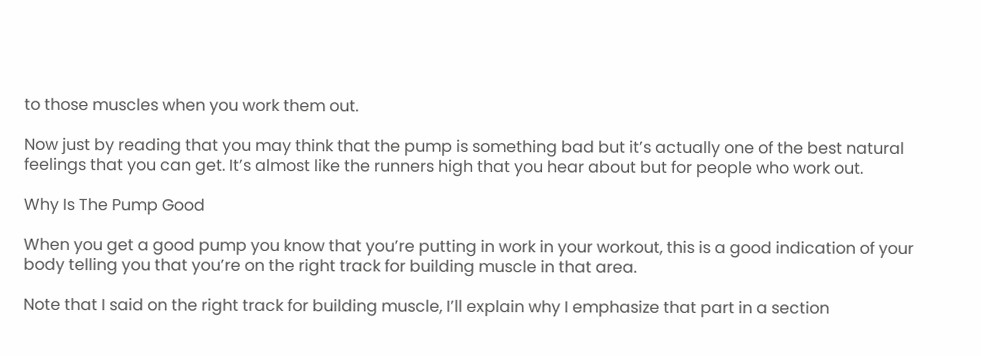to those muscles when you work them out.

Now just by reading that you may think that the pump is something bad but it’s actually one of the best natural feelings that you can get. It’s almost like the runners high that you hear about but for people who work out.

Why Is The Pump Good

When you get a good pump you know that you’re putting in work in your workout, this is a good indication of your body telling you that you’re on the right track for building muscle in that area.

Note that I said on the right track for building muscle, I’ll explain why I emphasize that part in a section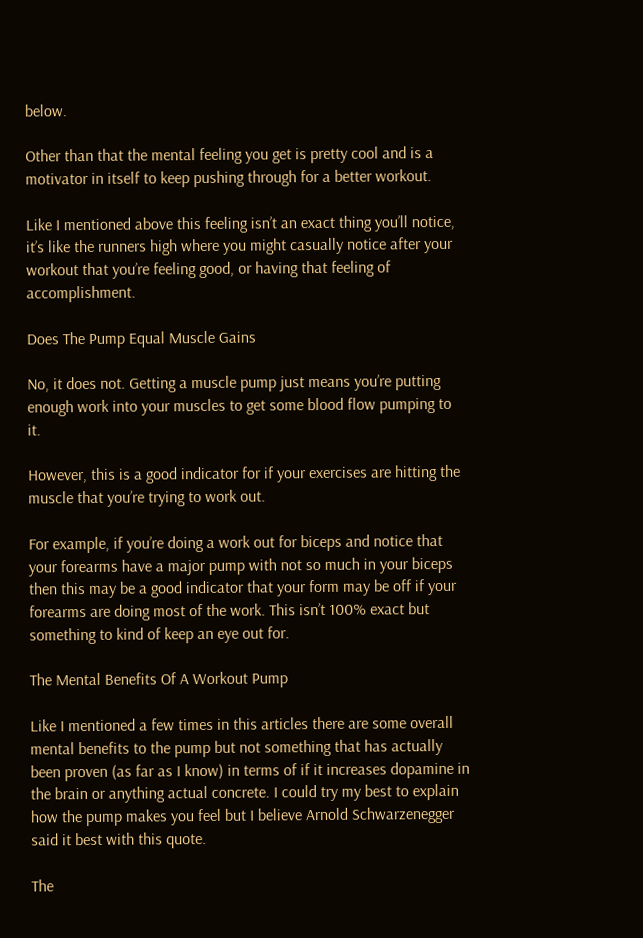below.

Other than that the mental feeling you get is pretty cool and is a motivator in itself to keep pushing through for a better workout.

Like I mentioned above this feeling isn’t an exact thing you’ll notice, it’s like the runners high where you might casually notice after your workout that you’re feeling good, or having that feeling of accomplishment.

Does The Pump Equal Muscle Gains

No, it does not. Getting a muscle pump just means you’re putting enough work into your muscles to get some blood flow pumping to it.

However, this is a good indicator for if your exercises are hitting the muscle that you’re trying to work out.

For example, if you’re doing a work out for biceps and notice that your forearms have a major pump with not so much in your biceps then this may be a good indicator that your form may be off if your forearms are doing most of the work. This isn’t 100% exact but something to kind of keep an eye out for.

The Mental Benefits Of A Workout Pump

Like I mentioned a few times in this articles there are some overall mental benefits to the pump but not something that has actually been proven (as far as I know) in terms of if it increases dopamine in the brain or anything actual concrete. I could try my best to explain how the pump makes you feel but I believe Arnold Schwarzenegger said it best with this quote.

The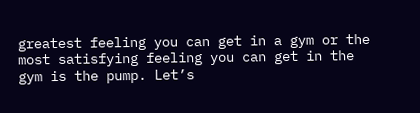greatest feeling you can get in a gym or the most satisfying feeling you can get in the gym is the pump. Let’s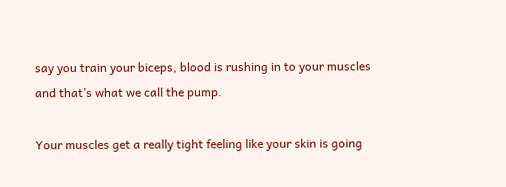say you train your biceps, blood is rushing in to your muscles and that’s what we call the pump.

Your muscles get a really tight feeling like your skin is going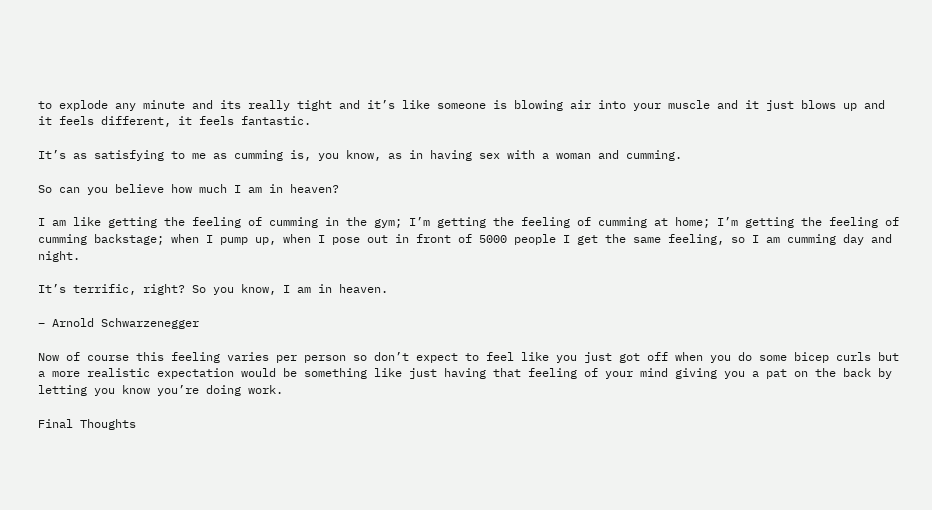to explode any minute and its really tight and it’s like someone is blowing air into your muscle and it just blows up and it feels different, it feels fantastic.

It’s as satisfying to me as cumming is, you know, as in having sex with a woman and cumming.

So can you believe how much I am in heaven?

I am like getting the feeling of cumming in the gym; I’m getting the feeling of cumming at home; I’m getting the feeling of cumming backstage; when I pump up, when I pose out in front of 5000 people I get the same feeling, so I am cumming day and night.

It’s terrific, right? So you know, I am in heaven.

– Arnold Schwarzenegger

Now of course this feeling varies per person so don’t expect to feel like you just got off when you do some bicep curls but a more realistic expectation would be something like just having that feeling of your mind giving you a pat on the back by letting you know you’re doing work.

Final Thoughts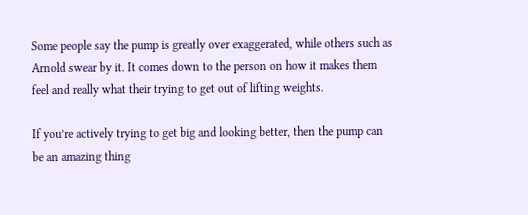Some people say the pump is greatly over exaggerated, while others such as Arnold swear by it. It comes down to the person on how it makes them feel and really what their trying to get out of lifting weights.

If you’re actively trying to get big and looking better, then the pump can be an amazing thing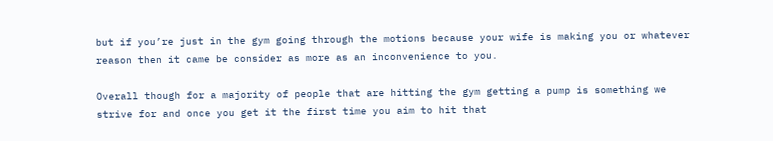but if you’re just in the gym going through the motions because your wife is making you or whatever reason then it came be consider as more as an inconvenience to you.

Overall though for a majority of people that are hitting the gym getting a pump is something we strive for and once you get it the first time you aim to hit that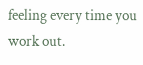feeling every time you work out.